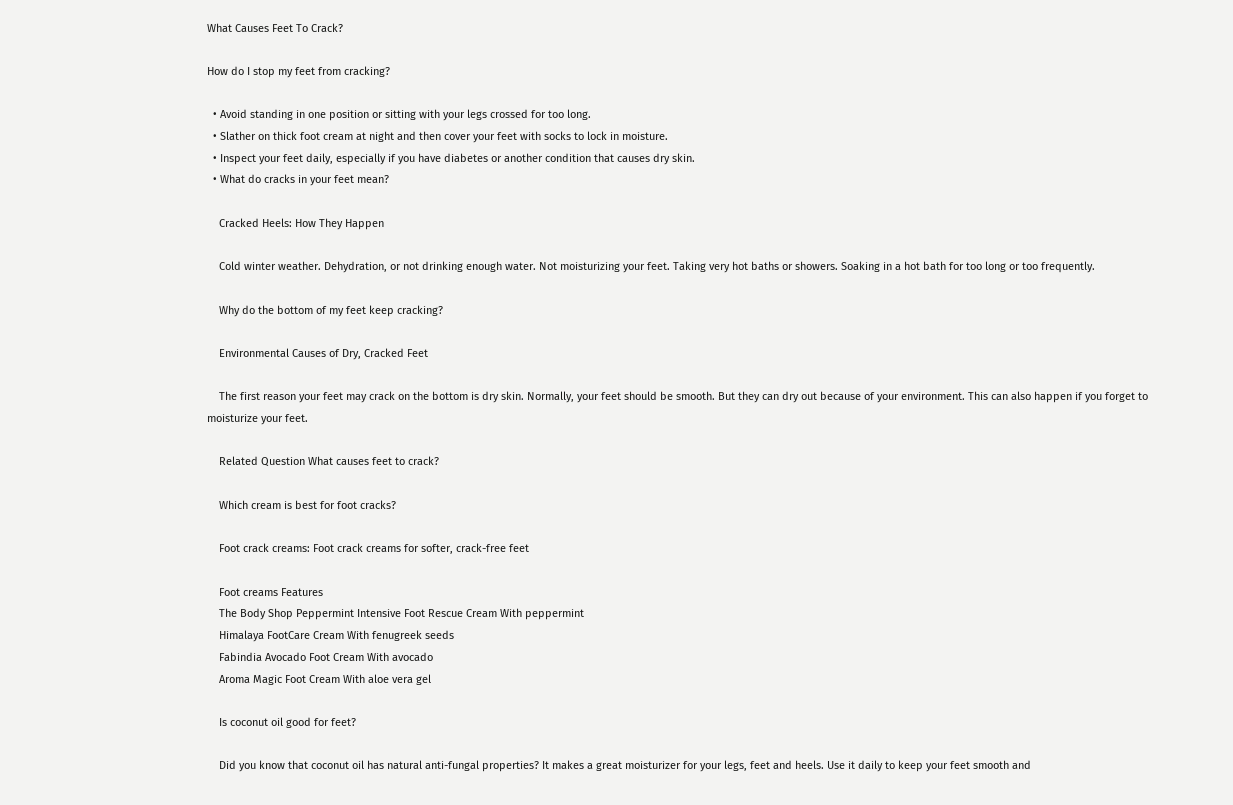What Causes Feet To Crack?

How do I stop my feet from cracking?

  • Avoid standing in one position or sitting with your legs crossed for too long.
  • Slather on thick foot cream at night and then cover your feet with socks to lock in moisture.
  • Inspect your feet daily, especially if you have diabetes or another condition that causes dry skin.
  • What do cracks in your feet mean?

    Cracked Heels: How They Happen

    Cold winter weather. Dehydration, or not drinking enough water. Not moisturizing your feet. Taking very hot baths or showers. Soaking in a hot bath for too long or too frequently.

    Why do the bottom of my feet keep cracking?

    Environmental Causes of Dry, Cracked Feet

    The first reason your feet may crack on the bottom is dry skin. Normally, your feet should be smooth. But they can dry out because of your environment. This can also happen if you forget to moisturize your feet.

    Related Question What causes feet to crack?

    Which cream is best for foot cracks?

    Foot crack creams: Foot crack creams for softer, crack-free feet

    Foot creams Features
    The Body Shop Peppermint Intensive Foot Rescue Cream With peppermint
    Himalaya FootCare Cream With fenugreek seeds
    Fabindia Avocado Foot Cream With avocado
    Aroma Magic Foot Cream With aloe vera gel

    Is coconut oil good for feet?

    Did you know that coconut oil has natural anti-fungal properties? It makes a great moisturizer for your legs, feet and heels. Use it daily to keep your feet smooth and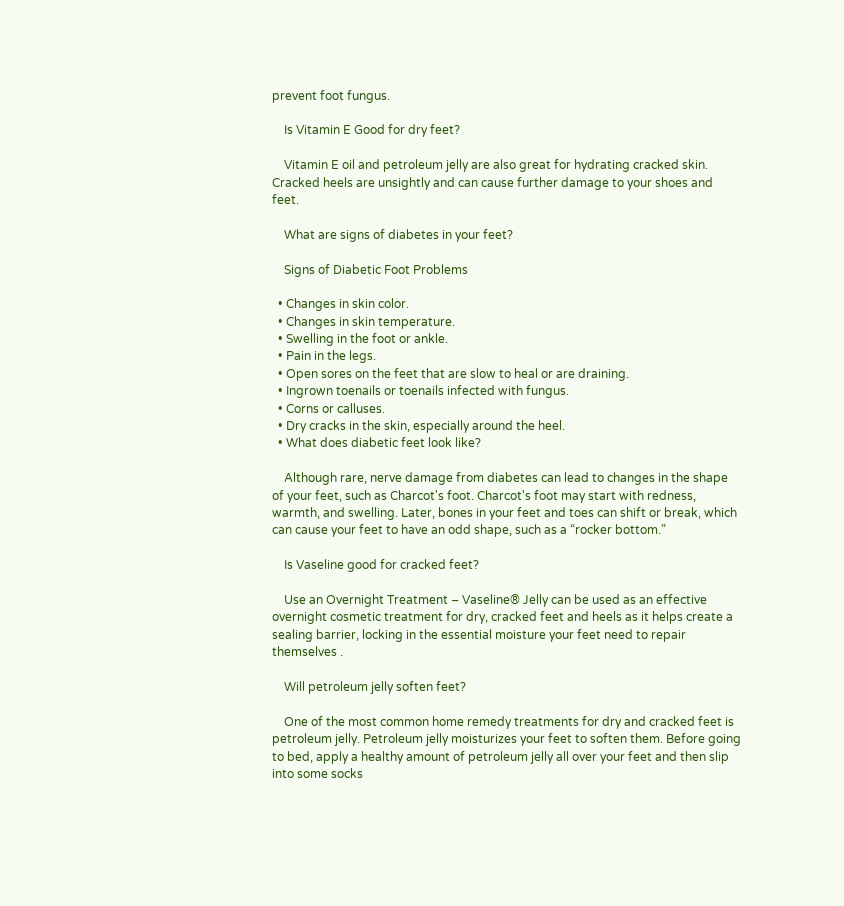prevent foot fungus.

    Is Vitamin E Good for dry feet?

    Vitamin E oil and petroleum jelly are also great for hydrating cracked skin. Cracked heels are unsightly and can cause further damage to your shoes and feet.

    What are signs of diabetes in your feet?

    Signs of Diabetic Foot Problems

  • Changes in skin color.
  • Changes in skin temperature.
  • Swelling in the foot or ankle.
  • Pain in the legs.
  • Open sores on the feet that are slow to heal or are draining.
  • Ingrown toenails or toenails infected with fungus.
  • Corns or calluses.
  • Dry cracks in the skin, especially around the heel.
  • What does diabetic feet look like?

    Although rare, nerve damage from diabetes can lead to changes in the shape of your feet, such as Charcot's foot. Charcot's foot may start with redness, warmth, and swelling. Later, bones in your feet and toes can shift or break, which can cause your feet to have an odd shape, such as a “rocker bottom.”

    Is Vaseline good for cracked feet?

    Use an Overnight Treatment – Vaseline® Jelly can be used as an effective overnight cosmetic treatment for dry, cracked feet and heels as it helps create a sealing barrier, locking in the essential moisture your feet need to repair themselves .

    Will petroleum jelly soften feet?

    One of the most common home remedy treatments for dry and cracked feet is petroleum jelly. Petroleum jelly moisturizes your feet to soften them. Before going to bed, apply a healthy amount of petroleum jelly all over your feet and then slip into some socks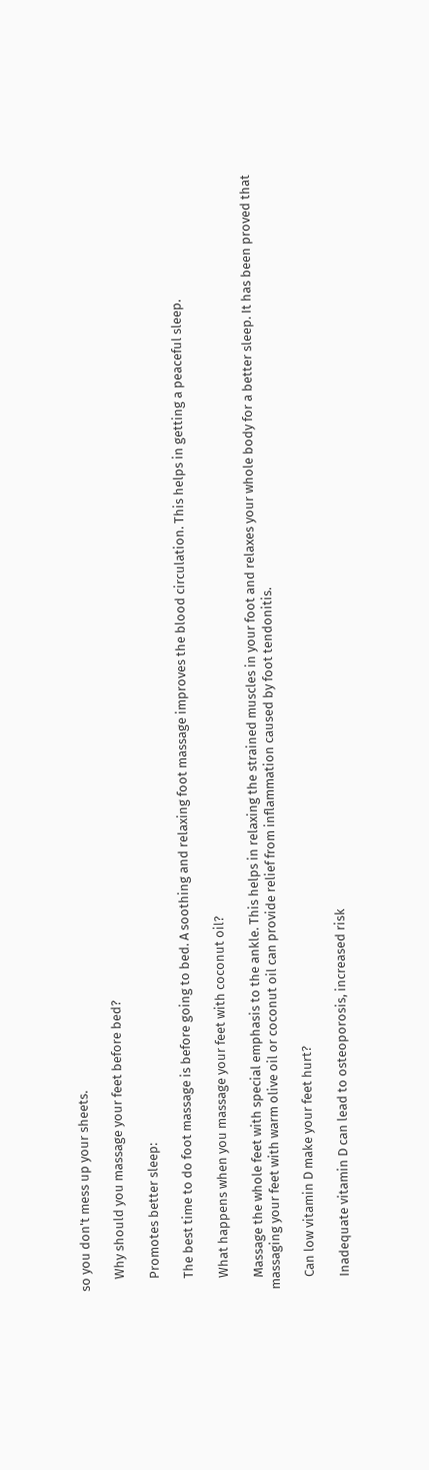so you don't mess up your sheets.

    Why should you massage your feet before bed?

    Promotes better sleep:

    The best time to do foot massage is before going to bed. A soothing and relaxing foot massage improves the blood circulation. This helps in getting a peaceful sleep.

    What happens when you massage your feet with coconut oil?

    Massage the whole feet with special emphasis to the ankle. This helps in relaxing the strained muscles in your foot and relaxes your whole body for a better sleep. It has been proved that massaging your feet with warm olive oil or coconut oil can provide relief from inflammation caused by foot tendonitis.

    Can low vitamin D make your feet hurt?

    Inadequate vitamin D can lead to osteoporosis, increased risk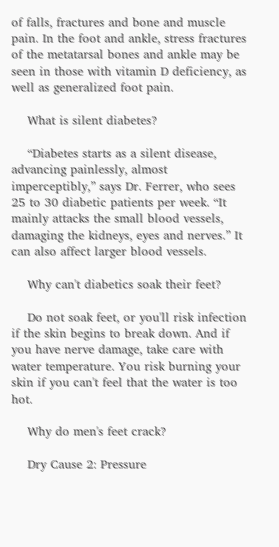of falls, fractures and bone and muscle pain. In the foot and ankle, stress fractures of the metatarsal bones and ankle may be seen in those with vitamin D deficiency, as well as generalized foot pain.

    What is silent diabetes?

    “Diabetes starts as a silent disease, advancing painlessly, almost imperceptibly,” says Dr. Ferrer, who sees 25 to 30 diabetic patients per week. “It mainly attacks the small blood vessels, damaging the kidneys, eyes and nerves.” It can also affect larger blood vessels.

    Why can't diabetics soak their feet?

    Do not soak feet, or you'll risk infection if the skin begins to break down. And if you have nerve damage, take care with water temperature. You risk burning your skin if you can't feel that the water is too hot.

    Why do men's feet crack?

    Dry Cause 2: Pressure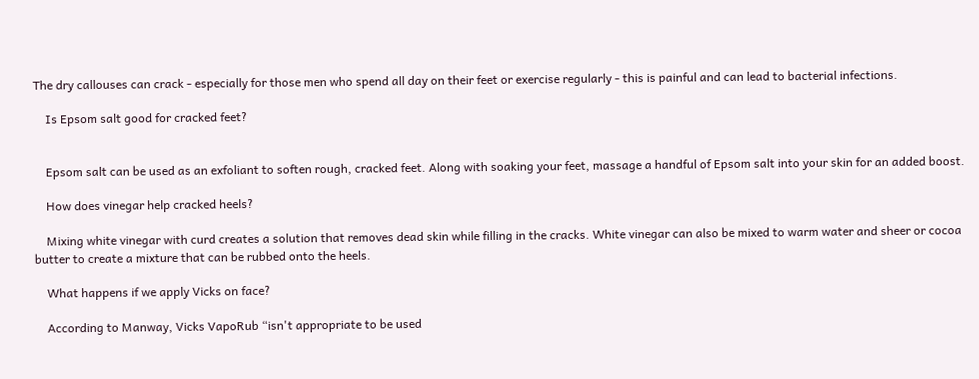The dry callouses can crack - especially for those men who spend all day on their feet or exercise regularly - this is painful and can lead to bacterial infections.

    Is Epsom salt good for cracked feet?


    Epsom salt can be used as an exfoliant to soften rough, cracked feet. Along with soaking your feet, massage a handful of Epsom salt into your skin for an added boost.

    How does vinegar help cracked heels?

    Mixing white vinegar with curd creates a solution that removes dead skin while filling in the cracks. White vinegar can also be mixed to warm water and sheer or cocoa butter to create a mixture that can be rubbed onto the heels.

    What happens if we apply Vicks on face?

    According to Manway, Vicks VapoRub “isn't appropriate to be used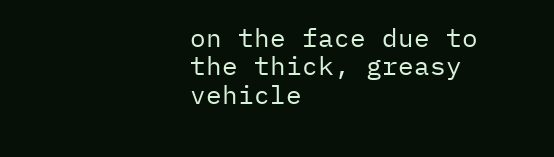on the face due to the thick, greasy vehicle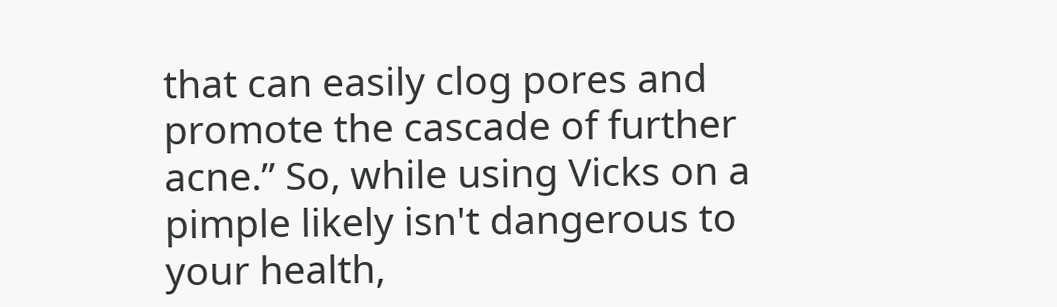that can easily clog pores and promote the cascade of further acne.” So, while using Vicks on a pimple likely isn't dangerous to your health,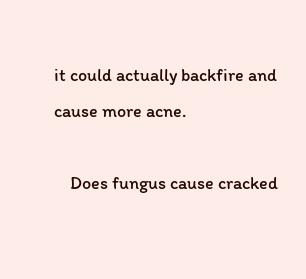it could actually backfire and cause more acne.

    Does fungus cause cracked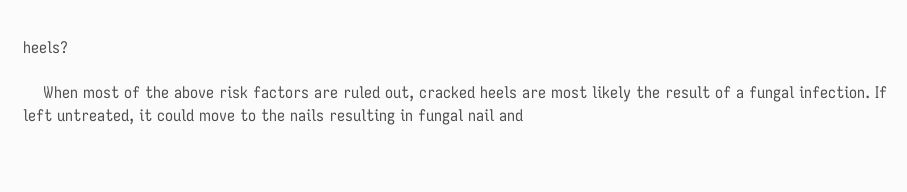heels?

    When most of the above risk factors are ruled out, cracked heels are most likely the result of a fungal infection. If left untreated, it could move to the nails resulting in fungal nail and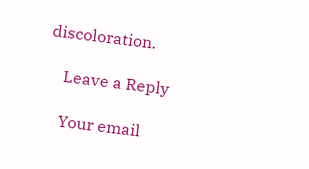discoloration.

    Leave a Reply

    Your email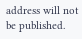address will not be published.